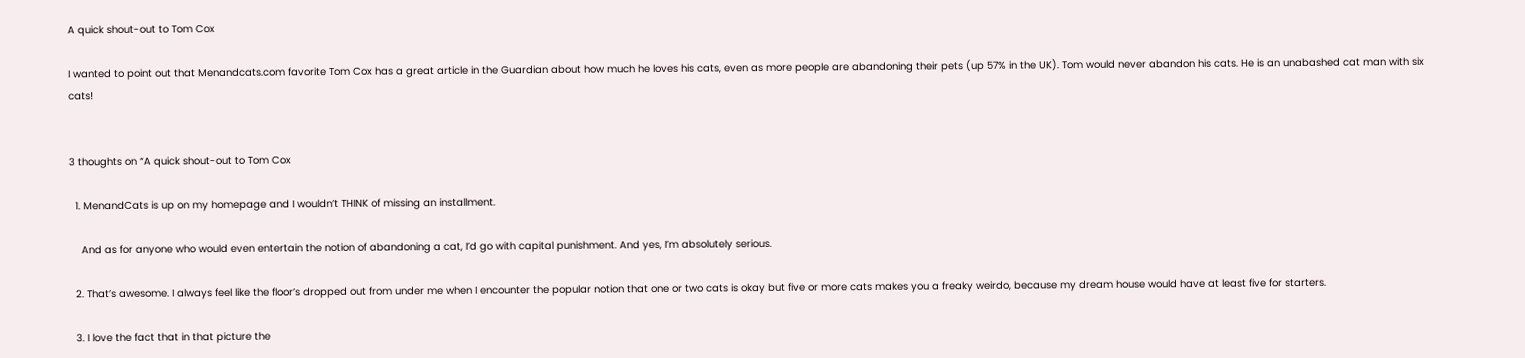A quick shout-out to Tom Cox

I wanted to point out that Menandcats.com favorite Tom Cox has a great article in the Guardian about how much he loves his cats, even as more people are abandoning their pets (up 57% in the UK). Tom would never abandon his cats. He is an unabashed cat man with six cats!


3 thoughts on “A quick shout-out to Tom Cox

  1. MenandCats is up on my homepage and I wouldn’t THINK of missing an installment.

    And as for anyone who would even entertain the notion of abandoning a cat, I’d go with capital punishment. And yes, I’m absolutely serious.

  2. That’s awesome. I always feel like the floor’s dropped out from under me when I encounter the popular notion that one or two cats is okay but five or more cats makes you a freaky weirdo, because my dream house would have at least five for starters.

  3. I love the fact that in that picture the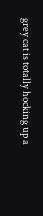grey cat is totally hocking up a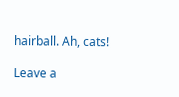hairball. Ah, cats!

Leave a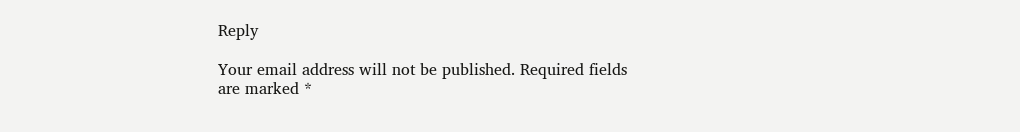Reply

Your email address will not be published. Required fields are marked *